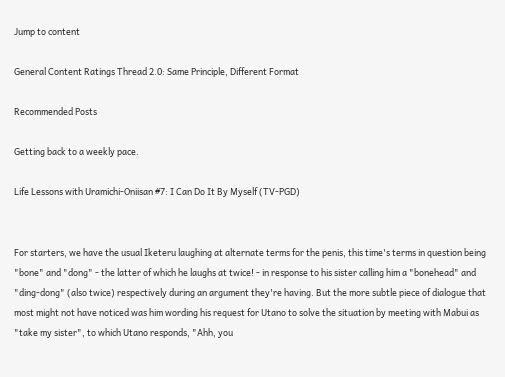Jump to content

General Content Ratings Thread 2.0: Same Principle, Different Format

Recommended Posts

Getting back to a weekly pace.

Life Lessons with Uramichi-Oniisan #7: I Can Do It By Myself (TV-PGD)


For starters, we have the usual Iketeru laughing at alternate terms for the penis, this time's terms in question being "bone" and "dong" - the latter of which he laughs at twice! - in response to his sister calling him a "bonehead" and "ding-dong" (also twice) respectively during an argument they're having. But the more subtle piece of dialogue that most might not have noticed was him wording his request for Utano to solve the situation by meeting with Mabui as "take my sister", to which Utano responds, "Ahh, you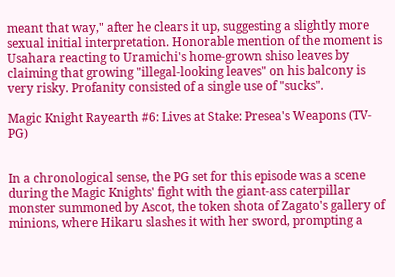meant that way," after he clears it up, suggesting a slightly more sexual initial interpretation. Honorable mention of the moment is Usahara reacting to Uramichi's home-grown shiso leaves by claiming that growing "illegal-looking leaves" on his balcony is very risky. Profanity consisted of a single use of "sucks".

Magic Knight Rayearth #6: Lives at Stake: Presea's Weapons (TV-PG)


In a chronological sense, the PG set for this episode was a scene during the Magic Knights' fight with the giant-ass caterpillar monster summoned by Ascot, the token shota of Zagato's gallery of minions, where Hikaru slashes it with her sword, prompting a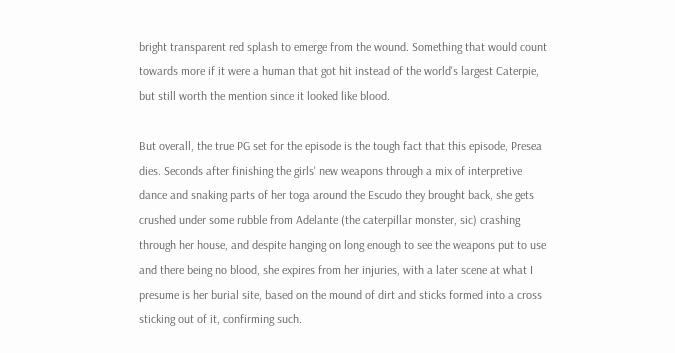bright transparent red splash to emerge from the wound. Something that would count towards more if it were a human that got hit instead of the world's largest Caterpie, but still worth the mention since it looked like blood.

But overall, the true PG set for the episode is the tough fact that this episode, Presea dies. Seconds after finishing the girls' new weapons through a mix of interpretive dance and snaking parts of her toga around the Escudo they brought back, she gets crushed under some rubble from Adelante (the caterpillar monster, sic) crashing through her house, and despite hanging on long enough to see the weapons put to use and there being no blood, she expires from her injuries, with a later scene at what I presume is her burial site, based on the mound of dirt and sticks formed into a cross sticking out of it, confirming such.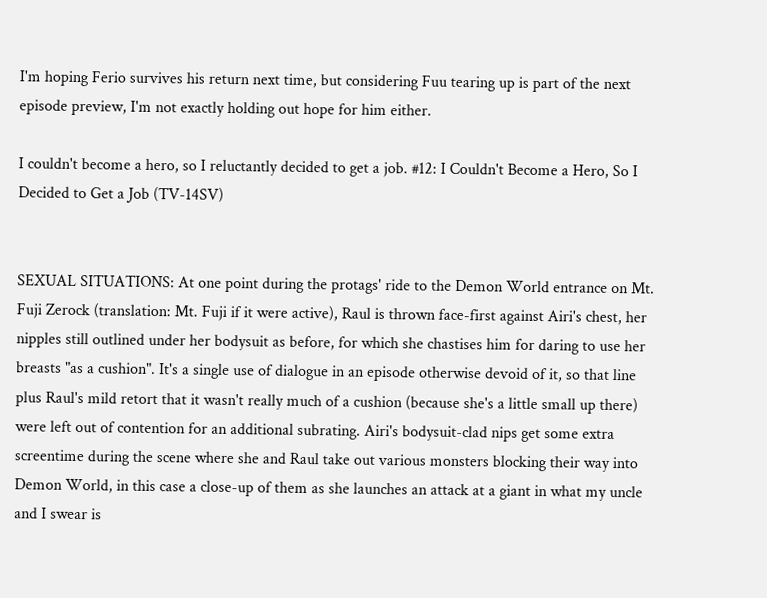I'm hoping Ferio survives his return next time, but considering Fuu tearing up is part of the next episode preview, I'm not exactly holding out hope for him either.

I couldn't become a hero, so I reluctantly decided to get a job. #12: I Couldn't Become a Hero, So I Decided to Get a Job (TV-14SV)


SEXUAL SITUATIONS: At one point during the protags' ride to the Demon World entrance on Mt. Fuji Zerock (translation: Mt. Fuji if it were active), Raul is thrown face-first against Airi's chest, her nipples still outlined under her bodysuit as before, for which she chastises him for daring to use her breasts "as a cushion". It's a single use of dialogue in an episode otherwise devoid of it, so that line plus Raul's mild retort that it wasn't really much of a cushion (because she's a little small up there) were left out of contention for an additional subrating. Airi's bodysuit-clad nips get some extra screentime during the scene where she and Raul take out various monsters blocking their way into Demon World, in this case a close-up of them as she launches an attack at a giant in what my uncle and I swear is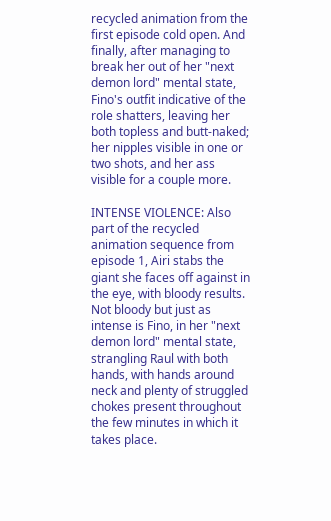recycled animation from the first episode cold open. And finally, after managing to break her out of her "next demon lord" mental state, Fino's outfit indicative of the role shatters, leaving her both topless and butt-naked; her nipples visible in one or two shots, and her ass visible for a couple more.

INTENSE VIOLENCE: Also part of the recycled animation sequence from episode 1, Airi stabs the giant she faces off against in the eye, with bloody results. Not bloody but just as intense is Fino, in her "next demon lord" mental state, strangling Raul with both hands, with hands around neck and plenty of struggled chokes present throughout the few minutes in which it takes place.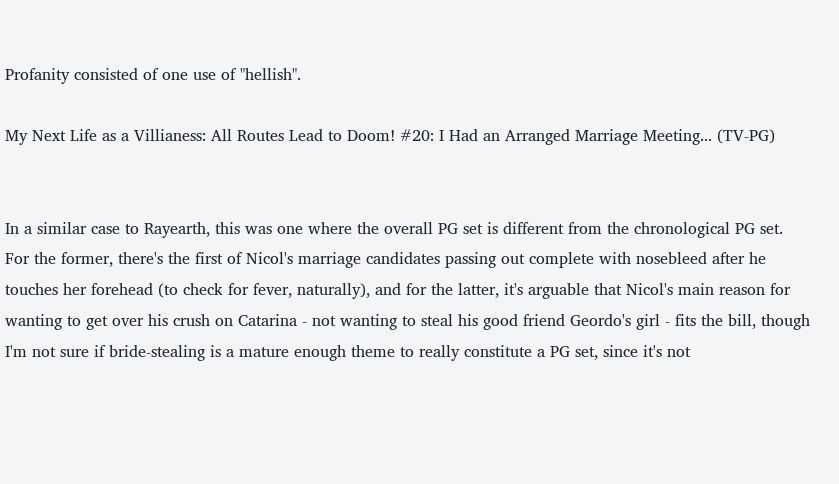Profanity consisted of one use of "hellish".

My Next Life as a Villianess: All Routes Lead to Doom! #20: I Had an Arranged Marriage Meeting... (TV-PG)


In a similar case to Rayearth, this was one where the overall PG set is different from the chronological PG set. For the former, there's the first of Nicol's marriage candidates passing out complete with nosebleed after he touches her forehead (to check for fever, naturally), and for the latter, it's arguable that Nicol's main reason for wanting to get over his crush on Catarina - not wanting to steal his good friend Geordo's girl - fits the bill, though I'm not sure if bride-stealing is a mature enough theme to really constitute a PG set, since it's not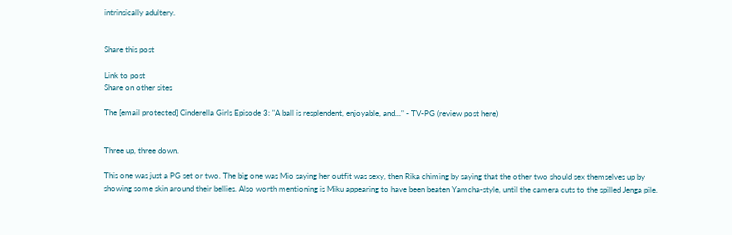intrinsically adultery.


Share this post

Link to post
Share on other sites

The [email protected] Cinderella Girls Episode 3: "A ball is resplendent, enjoyable, and..." - TV-PG (review post here)


Three up, three down.

This one was just a PG set or two. The big one was Mio saying her outfit was sexy, then Rika chiming by saying that the other two should sex themselves up by showing some skin around their bellies. Also worth mentioning is Miku appearing to have been beaten Yamcha-style, until the camera cuts to the spilled Jenga pile.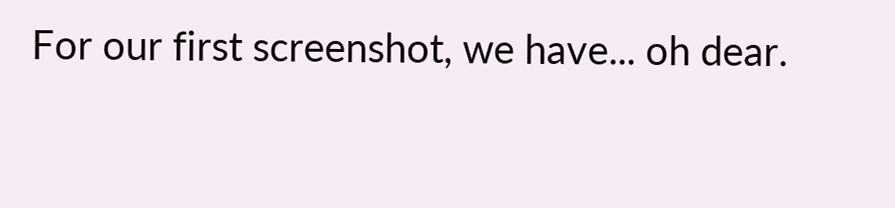For our first screenshot, we have... oh dear.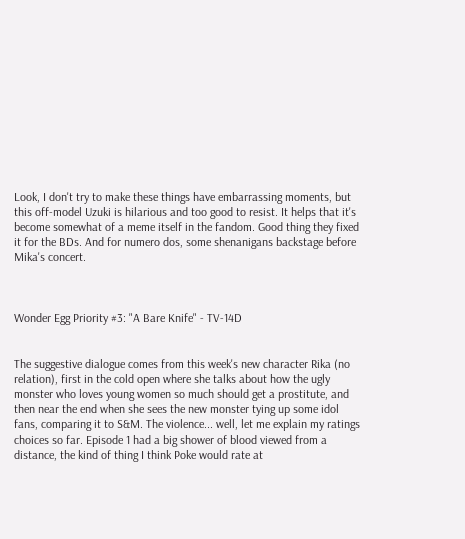Look, I don't try to make these things have embarrassing moments, but this off-model Uzuki is hilarious and too good to resist. It helps that it's become somewhat of a meme itself in the fandom. Good thing they fixed it for the BDs. And for numero dos, some shenanigans backstage before Mika's concert.



Wonder Egg Priority #3: "A Bare Knife" - TV-14D


The suggestive dialogue comes from this week's new character Rika (no relation), first in the cold open where she talks about how the ugly monster who loves young women so much should get a prostitute, and then near the end when she sees the new monster tying up some idol fans, comparing it to S&M. The violence... well, let me explain my ratings choices so far. Episode 1 had a big shower of blood viewed from a distance, the kind of thing I think Poke would rate at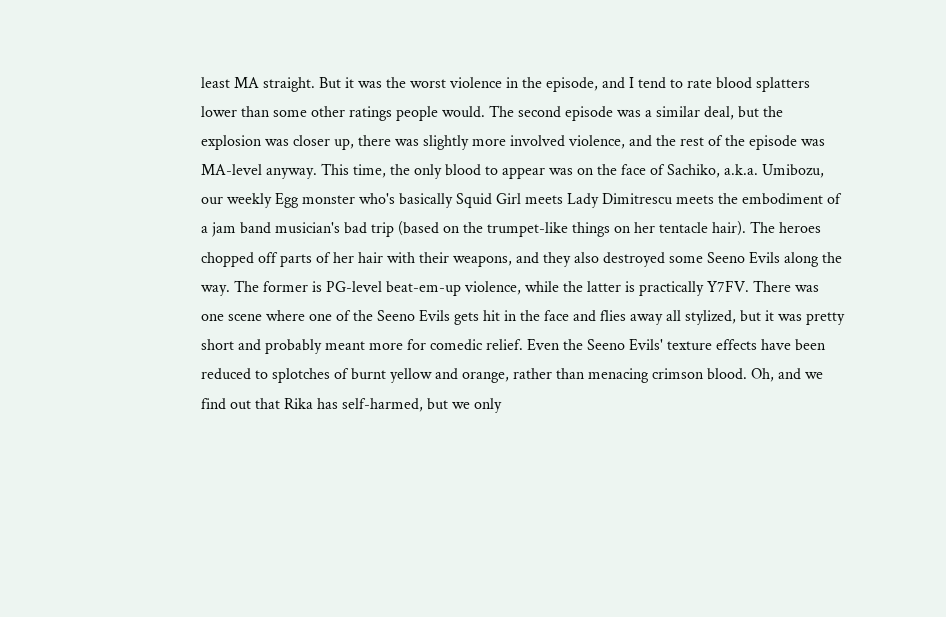least MA straight. But it was the worst violence in the episode, and I tend to rate blood splatters lower than some other ratings people would. The second episode was a similar deal, but the explosion was closer up, there was slightly more involved violence, and the rest of the episode was MA-level anyway. This time, the only blood to appear was on the face of Sachiko, a.k.a. Umibozu, our weekly Egg monster who's basically Squid Girl meets Lady Dimitrescu meets the embodiment of a jam band musician's bad trip (based on the trumpet-like things on her tentacle hair). The heroes chopped off parts of her hair with their weapons, and they also destroyed some Seeno Evils along the way. The former is PG-level beat-em-up violence, while the latter is practically Y7FV. There was one scene where one of the Seeno Evils gets hit in the face and flies away all stylized, but it was pretty short and probably meant more for comedic relief. Even the Seeno Evils' texture effects have been reduced to splotches of burnt yellow and orange, rather than menacing crimson blood. Oh, and we find out that Rika has self-harmed, but we only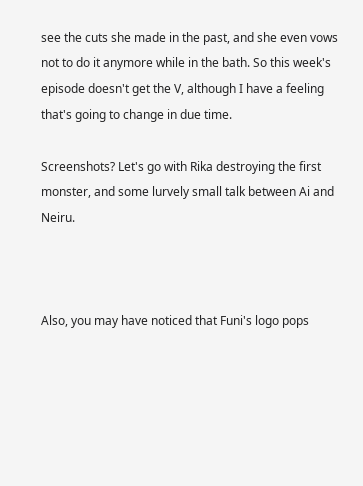see the cuts she made in the past, and she even vows not to do it anymore while in the bath. So this week's episode doesn't get the V, although I have a feeling that's going to change in due time.

Screenshots? Let's go with Rika destroying the first monster, and some lurvely small talk between Ai and Neiru.



Also, you may have noticed that Funi's logo pops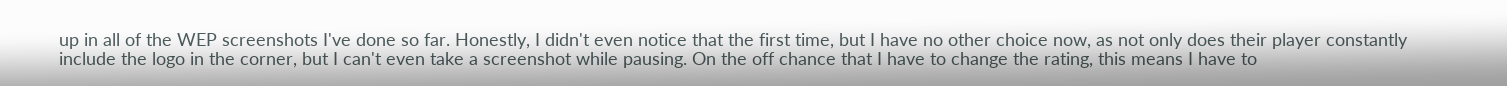up in all of the WEP screenshots I've done so far. Honestly, I didn't even notice that the first time, but I have no other choice now, as not only does their player constantly include the logo in the corner, but I can't even take a screenshot while pausing. On the off chance that I have to change the rating, this means I have to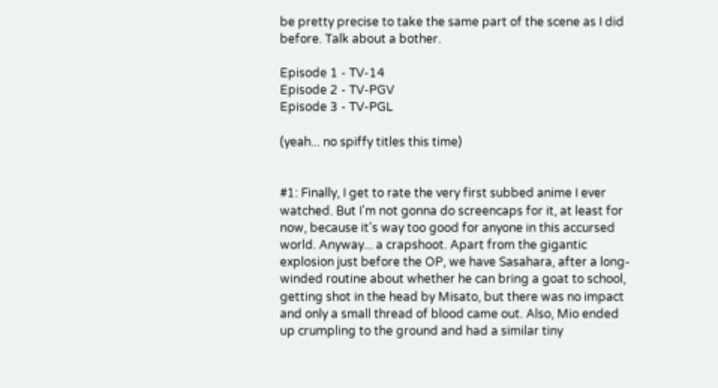be pretty precise to take the same part of the scene as I did before. Talk about a bother.

Episode 1 - TV-14
Episode 2 - TV-PGV
Episode 3 - TV-PGL

(yeah... no spiffy titles this time)


#1: Finally, I get to rate the very first subbed anime I ever watched. But I'm not gonna do screencaps for it, at least for now, because it's way too good for anyone in this accursed world. Anyway... a crapshoot. Apart from the gigantic explosion just before the OP, we have Sasahara, after a long-winded routine about whether he can bring a goat to school, getting shot in the head by Misato, but there was no impact and only a small thread of blood came out. Also, Mio ended up crumpling to the ground and had a similar tiny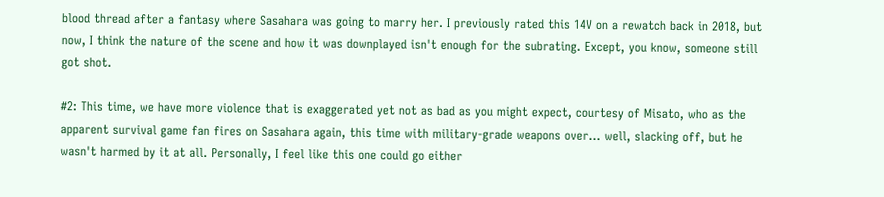blood thread after a fantasy where Sasahara was going to marry her. I previously rated this 14V on a rewatch back in 2018, but now, I think the nature of the scene and how it was downplayed isn't enough for the subrating. Except, you know, someone still got shot.

#2: This time, we have more violence that is exaggerated yet not as bad as you might expect, courtesy of Misato, who as the apparent survival game fan fires on Sasahara again, this time with military-grade weapons over... well, slacking off, but he wasn't harmed by it at all. Personally, I feel like this one could go either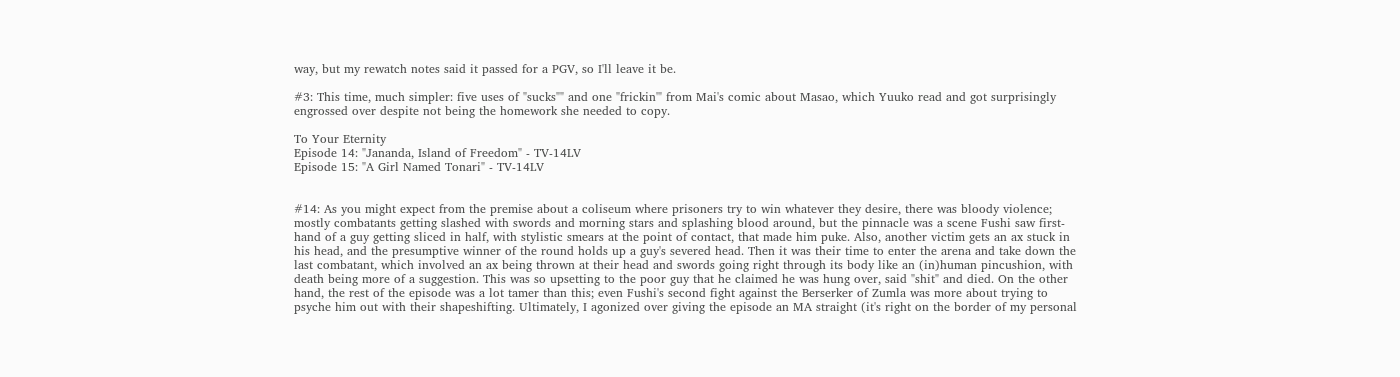way, but my rewatch notes said it passed for a PGV, so I'll leave it be.

#3: This time, much simpler: five uses of "sucks"" and one "frickin'" from Mai's comic about Masao, which Yuuko read and got surprisingly engrossed over despite not being the homework she needed to copy.

To Your Eternity
Episode 14: "Jananda, Island of Freedom" - TV-14LV
Episode 15: "A Girl Named Tonari" - TV-14LV


#14: As you might expect from the premise about a coliseum where prisoners try to win whatever they desire, there was bloody violence; mostly combatants getting slashed with swords and morning stars and splashing blood around, but the pinnacle was a scene Fushi saw first-hand of a guy getting sliced in half, with stylistic smears at the point of contact, that made him puke. Also, another victim gets an ax stuck in his head, and the presumptive winner of the round holds up a guy's severed head. Then it was their time to enter the arena and take down the last combatant, which involved an ax being thrown at their head and swords going right through its body like an (in)human pincushion, with death being more of a suggestion. This was so upsetting to the poor guy that he claimed he was hung over, said "shit" and died. On the other hand, the rest of the episode was a lot tamer than this; even Fushi's second fight against the Berserker of Zumla was more about trying to psyche him out with their shapeshifting. Ultimately, I agonized over giving the episode an MA straight (it's right on the border of my personal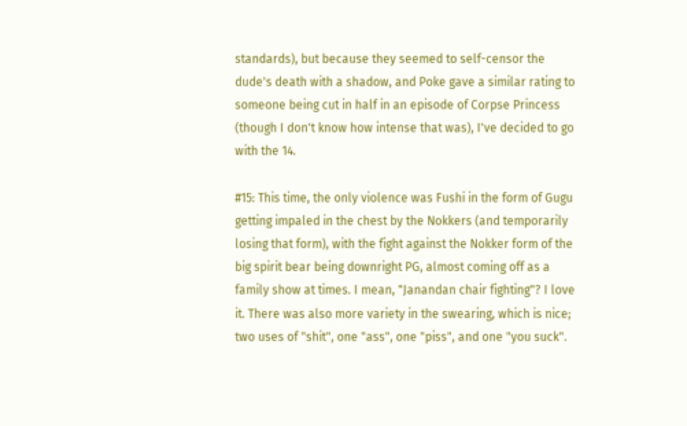standards), but because they seemed to self-censor the dude's death with a shadow, and Poke gave a similar rating to someone being cut in half in an episode of Corpse Princess (though I don't know how intense that was), I've decided to go with the 14.

#15: This time, the only violence was Fushi in the form of Gugu getting impaled in the chest by the Nokkers (and temporarily losing that form), with the fight against the Nokker form of the big spirit bear being downright PG, almost coming off as a family show at times. I mean, "Janandan chair fighting"? I love it. There was also more variety in the swearing, which is nice; two uses of "shit", one "ass", one "piss", and one "you suck".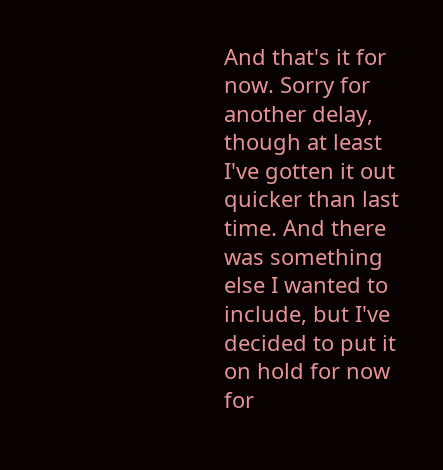And that's it for now. Sorry for another delay, though at least I've gotten it out quicker than last time. And there was something else I wanted to include, but I've decided to put it on hold for now for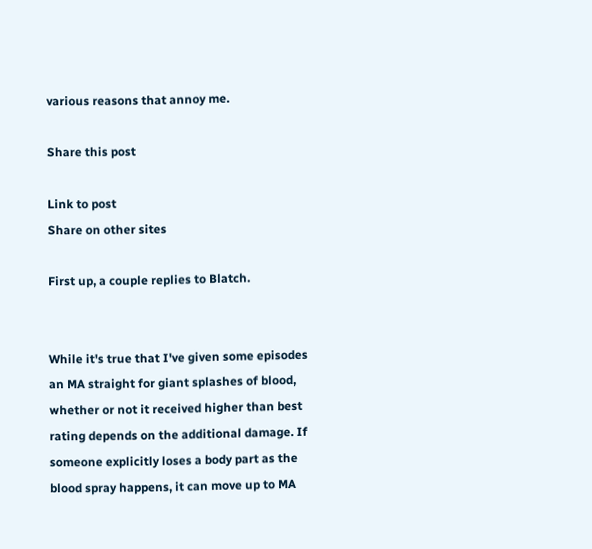various reasons that annoy me.

Share this post

Link to post
Share on other sites

First up, a couple replies to Blatch.


While it's true that I've given some episodes an MA straight for giant splashes of blood, whether or not it received higher than best rating depends on the additional damage. If someone explicitly loses a body part as the blood spray happens, it can move up to MA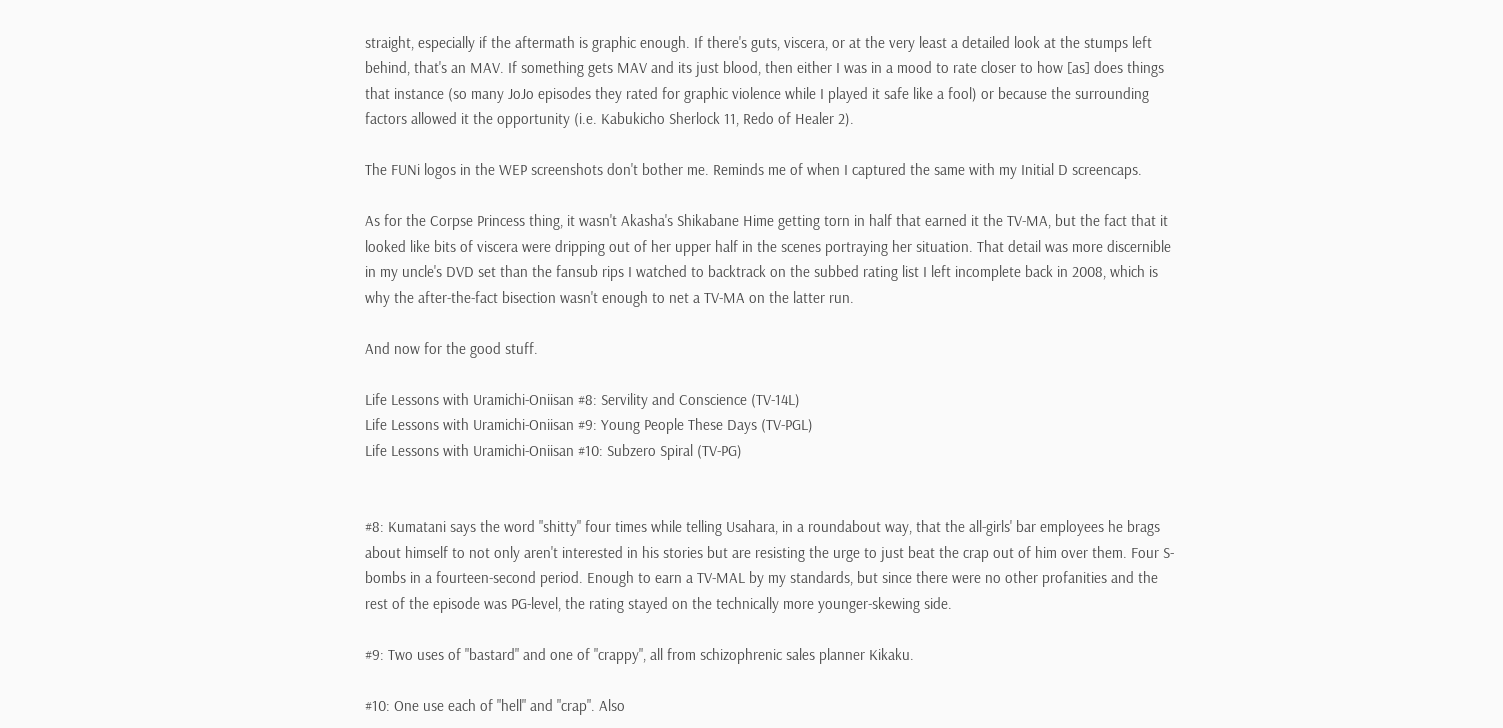straight, especially if the aftermath is graphic enough. If there's guts, viscera, or at the very least a detailed look at the stumps left behind, that's an MAV. If something gets MAV and its just blood, then either I was in a mood to rate closer to how [as] does things that instance (so many JoJo episodes they rated for graphic violence while I played it safe like a fool) or because the surrounding factors allowed it the opportunity (i.e. Kabukicho Sherlock 11, Redo of Healer 2).

The FUNi logos in the WEP screenshots don't bother me. Reminds me of when I captured the same with my Initial D screencaps.

As for the Corpse Princess thing, it wasn't Akasha's Shikabane Hime getting torn in half that earned it the TV-MA, but the fact that it looked like bits of viscera were dripping out of her upper half in the scenes portraying her situation. That detail was more discernible in my uncle's DVD set than the fansub rips I watched to backtrack on the subbed rating list I left incomplete back in 2008, which is why the after-the-fact bisection wasn't enough to net a TV-MA on the latter run.

And now for the good stuff.

Life Lessons with Uramichi-Oniisan #8: Servility and Conscience (TV-14L)
Life Lessons with Uramichi-Oniisan #9: Young People These Days (TV-PGL)
Life Lessons with Uramichi-Oniisan #10: Subzero Spiral (TV-PG)


#8: Kumatani says the word "shitty" four times while telling Usahara, in a roundabout way, that the all-girls' bar employees he brags about himself to not only aren't interested in his stories but are resisting the urge to just beat the crap out of him over them. Four S-bombs in a fourteen-second period. Enough to earn a TV-MAL by my standards, but since there were no other profanities and the rest of the episode was PG-level, the rating stayed on the technically more younger-skewing side.

#9: Two uses of "bastard" and one of "crappy", all from schizophrenic sales planner Kikaku.

#10: One use each of "hell" and "crap". Also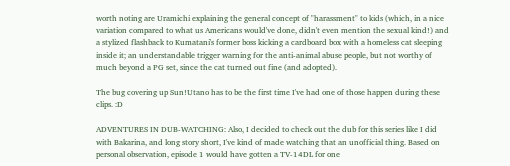worth noting are Uramichi explaining the general concept of "harassment" to kids (which, in a nice variation compared to what us Americans would've done, didn't even mention the sexual kind!) and a stylized flashback to Kumatani's former boss kicking a cardboard box with a homeless cat sleeping inside it; an understandable trigger warning for the anti-animal abuse people, but not worthy of much beyond a PG set, since the cat turned out fine (and adopted).

The bug covering up Sun!Utano has to be the first time I've had one of those happen during these clips. :D

ADVENTURES IN DUB-WATCHING: Also, I decided to check out the dub for this series like I did with Bakarina, and long story short, I've kind of made watching that an unofficial thing. Based on personal observation, episode 1 would have gotten a TV-14DL for one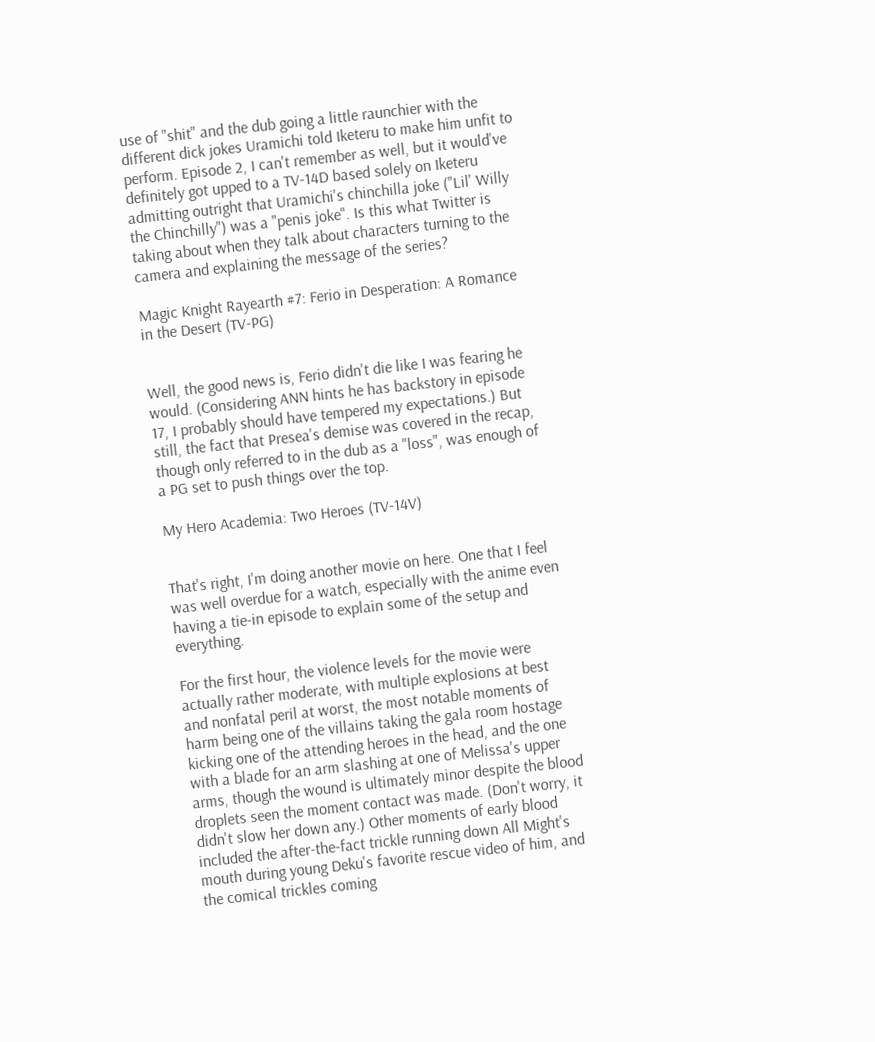use of "shit" and the dub going a little raunchier with the different dick jokes Uramichi told Iketeru to make him unfit to perform. Episode 2, I can't remember as well, but it would've definitely got upped to a TV-14D based solely on Iketeru admitting outright that Uramichi's chinchilla joke ("Lil' Willy the Chinchilly") was a "penis joke". Is this what Twitter is taking about when they talk about characters turning to the camera and explaining the message of the series?

Magic Knight Rayearth #7: Ferio in Desperation: A Romance in the Desert (TV-PG)


Well, the good news is, Ferio didn't die like I was fearing he would. (Considering ANN hints he has backstory in episode 17, I probably should have tempered my expectations.) But still, the fact that Presea's demise was covered in the recap, though only referred to in the dub as a "loss", was enough of a PG set to push things over the top.

My Hero Academia: Two Heroes (TV-14V)


That's right, I'm doing another movie on here. One that I feel was well overdue for a watch, especially with the anime even having a tie-in episode to explain some of the setup and everything.

For the first hour, the violence levels for the movie were actually rather moderate, with multiple explosions at best and nonfatal peril at worst, the most notable moments of harm being one of the villains taking the gala room hostage kicking one of the attending heroes in the head, and the one with a blade for an arm slashing at one of Melissa's upper arms, though the wound is ultimately minor despite the blood droplets seen the moment contact was made. (Don't worry, it didn't slow her down any.) Other moments of early blood included the after-the-fact trickle running down All Might's mouth during young Deku's favorite rescue video of him, and the comical trickles coming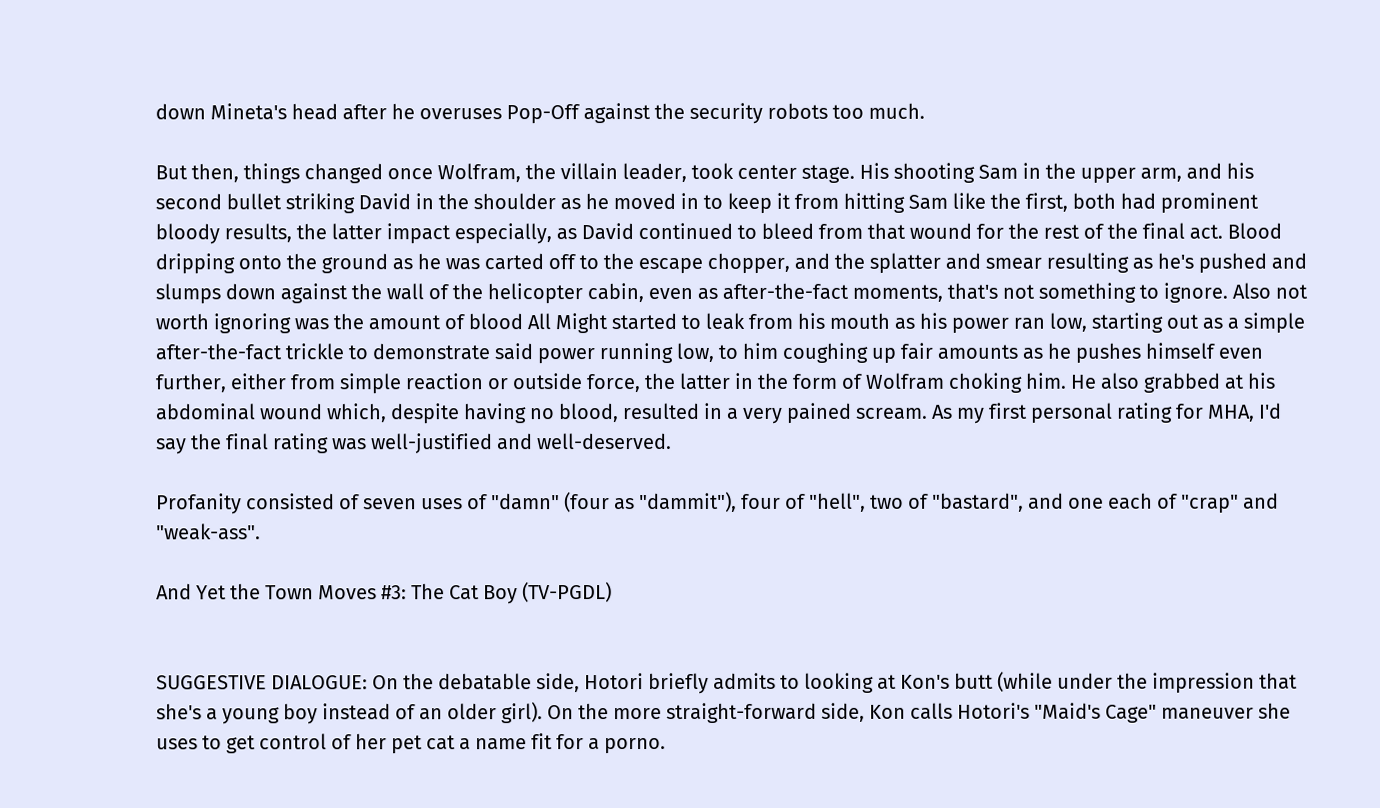down Mineta's head after he overuses Pop-Off against the security robots too much.

But then, things changed once Wolfram, the villain leader, took center stage. His shooting Sam in the upper arm, and his second bullet striking David in the shoulder as he moved in to keep it from hitting Sam like the first, both had prominent bloody results, the latter impact especially, as David continued to bleed from that wound for the rest of the final act. Blood dripping onto the ground as he was carted off to the escape chopper, and the splatter and smear resulting as he's pushed and slumps down against the wall of the helicopter cabin, even as after-the-fact moments, that's not something to ignore. Also not worth ignoring was the amount of blood All Might started to leak from his mouth as his power ran low, starting out as a simple after-the-fact trickle to demonstrate said power running low, to him coughing up fair amounts as he pushes himself even further, either from simple reaction or outside force, the latter in the form of Wolfram choking him. He also grabbed at his abdominal wound which, despite having no blood, resulted in a very pained scream. As my first personal rating for MHA, I'd say the final rating was well-justified and well-deserved.

Profanity consisted of seven uses of "damn" (four as "dammit"), four of "hell", two of "bastard", and one each of "crap" and "weak-ass".

And Yet the Town Moves #3: The Cat Boy (TV-PGDL)


SUGGESTIVE DIALOGUE: On the debatable side, Hotori briefly admits to looking at Kon's butt (while under the impression that she's a young boy instead of an older girl). On the more straight-forward side, Kon calls Hotori's "Maid's Cage" maneuver she uses to get control of her pet cat a name fit for a porno.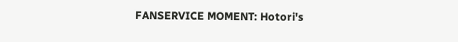FANSERVICE MOMENT: Hotori's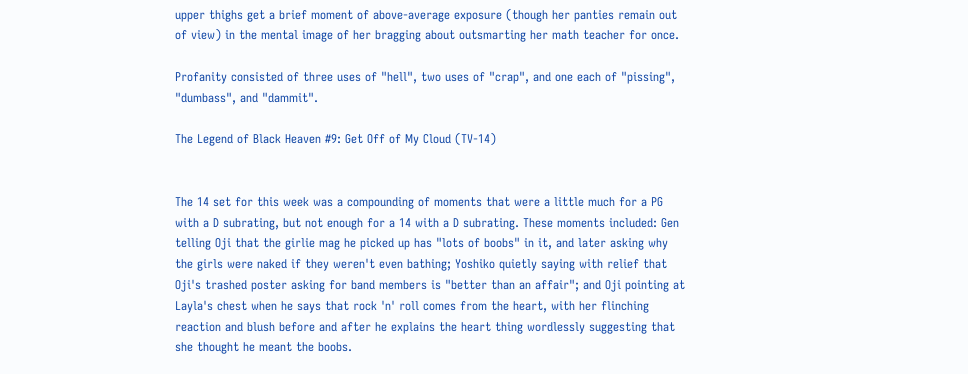upper thighs get a brief moment of above-average exposure (though her panties remain out of view) in the mental image of her bragging about outsmarting her math teacher for once.

Profanity consisted of three uses of "hell", two uses of "crap", and one each of "pissing", "dumbass", and "dammit".

The Legend of Black Heaven #9: Get Off of My Cloud (TV-14)


The 14 set for this week was a compounding of moments that were a little much for a PG with a D subrating, but not enough for a 14 with a D subrating. These moments included: Gen telling Oji that the girlie mag he picked up has "lots of boobs" in it, and later asking why the girls were naked if they weren't even bathing; Yoshiko quietly saying with relief that Oji's trashed poster asking for band members is "better than an affair"; and Oji pointing at Layla's chest when he says that rock 'n' roll comes from the heart, with her flinching reaction and blush before and after he explains the heart thing wordlessly suggesting that she thought he meant the boobs.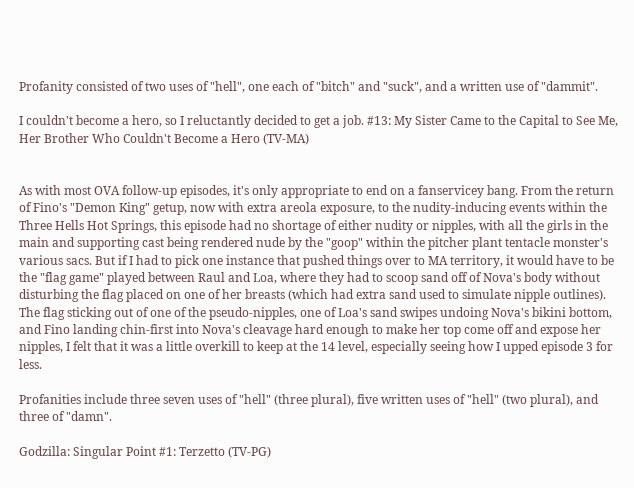Profanity consisted of two uses of "hell", one each of "bitch" and "suck", and a written use of "dammit".

I couldn't become a hero, so I reluctantly decided to get a job. #13: My Sister Came to the Capital to See Me, Her Brother Who Couldn't Become a Hero (TV-MA)


As with most OVA follow-up episodes, it's only appropriate to end on a fanservicey bang. From the return of Fino's "Demon King" getup, now with extra areola exposure, to the nudity-inducing events within the Three Hells Hot Springs, this episode had no shortage of either nudity or nipples, with all the girls in the main and supporting cast being rendered nude by the "goop" within the pitcher plant tentacle monster's various sacs. But if I had to pick one instance that pushed things over to MA territory, it would have to be the "flag game" played between Raul and Loa, where they had to scoop sand off of Nova's body without disturbing the flag placed on one of her breasts (which had extra sand used to simulate nipple outlines). The flag sticking out of one of the pseudo-nipples, one of Loa's sand swipes undoing Nova's bikini bottom, and Fino landing chin-first into Nova's cleavage hard enough to make her top come off and expose her nipples, I felt that it was a little overkill to keep at the 14 level, especially seeing how I upped episode 3 for less.

Profanities include three seven uses of "hell" (three plural), five written uses of "hell" (two plural), and three of "damn".

Godzilla: Singular Point #1: Terzetto (TV-PG)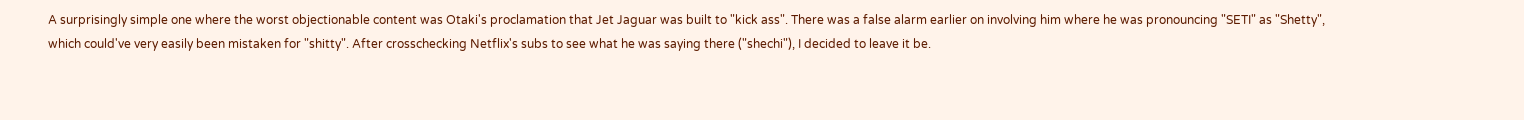A surprisingly simple one where the worst objectionable content was Otaki's proclamation that Jet Jaguar was built to "kick ass". There was a false alarm earlier on involving him where he was pronouncing "SETI" as "Shetty", which could've very easily been mistaken for "shitty". After crosschecking Netflix's subs to see what he was saying there ("shechi"), I decided to leave it be.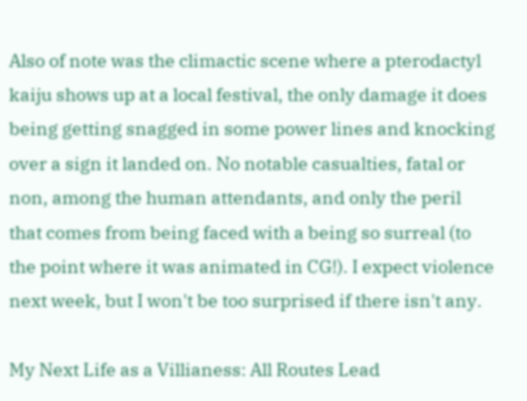Also of note was the climactic scene where a pterodactyl kaiju shows up at a local festival, the only damage it does being getting snagged in some power lines and knocking over a sign it landed on. No notable casualties, fatal or non, among the human attendants, and only the peril that comes from being faced with a being so surreal (to the point where it was animated in CG!). I expect violence next week, but I won't be too surprised if there isn't any.

My Next Life as a Villianess: All Routes Lead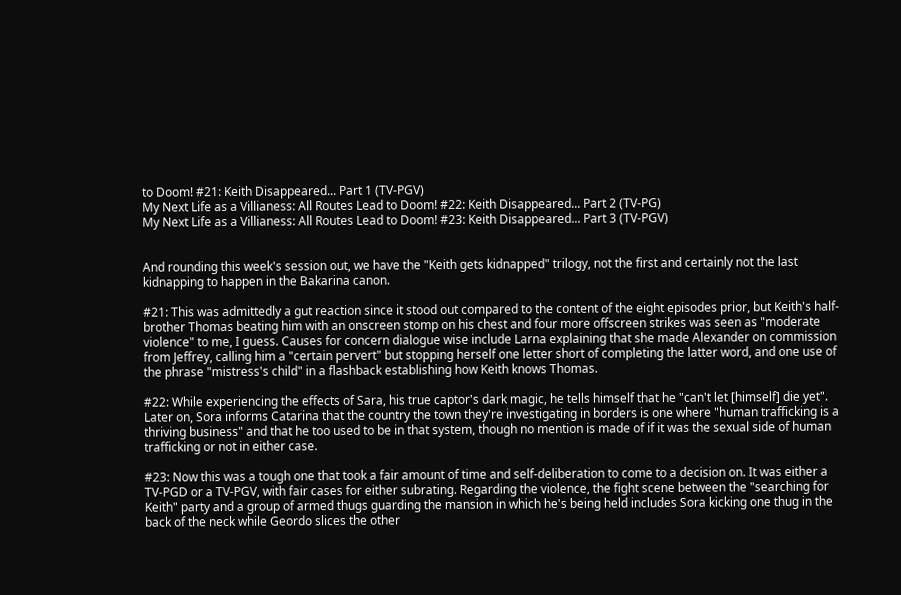to Doom! #21: Keith Disappeared... Part 1 (TV-PGV)
My Next Life as a Villianess: All Routes Lead to Doom! #22: Keith Disappeared... Part 2 (TV-PG)
My Next Life as a Villianess: All Routes Lead to Doom! #23: Keith Disappeared... Part 3 (TV-PGV)


And rounding this week's session out, we have the "Keith gets kidnapped" trilogy, not the first and certainly not the last kidnapping to happen in the Bakarina canon.

#21: This was admittedly a gut reaction since it stood out compared to the content of the eight episodes prior, but Keith's half-brother Thomas beating him with an onscreen stomp on his chest and four more offscreen strikes was seen as "moderate violence" to me, I guess. Causes for concern dialogue wise include Larna explaining that she made Alexander on commission from Jeffrey, calling him a "certain pervert" but stopping herself one letter short of completing the latter word, and one use of the phrase "mistress's child" in a flashback establishing how Keith knows Thomas.

#22: While experiencing the effects of Sara, his true captor's dark magic, he tells himself that he "can't let [himself] die yet". Later on, Sora informs Catarina that the country the town they're investigating in borders is one where "human trafficking is a thriving business" and that he too used to be in that system, though no mention is made of if it was the sexual side of human trafficking or not in either case.

#23: Now this was a tough one that took a fair amount of time and self-deliberation to come to a decision on. It was either a TV-PGD or a TV-PGV, with fair cases for either subrating. Regarding the violence, the fight scene between the "searching for Keith" party and a group of armed thugs guarding the mansion in which he's being held includes Sora kicking one thug in the back of the neck while Geordo slices the other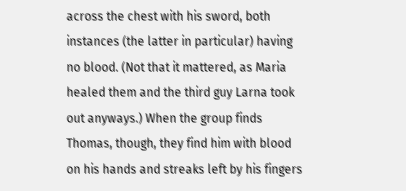across the chest with his sword, both instances (the latter in particular) having no blood. (Not that it mattered, as Maria healed them and the third guy Larna took out anyways.) When the group finds Thomas, though, they find him with blood on his hands and streaks left by his fingers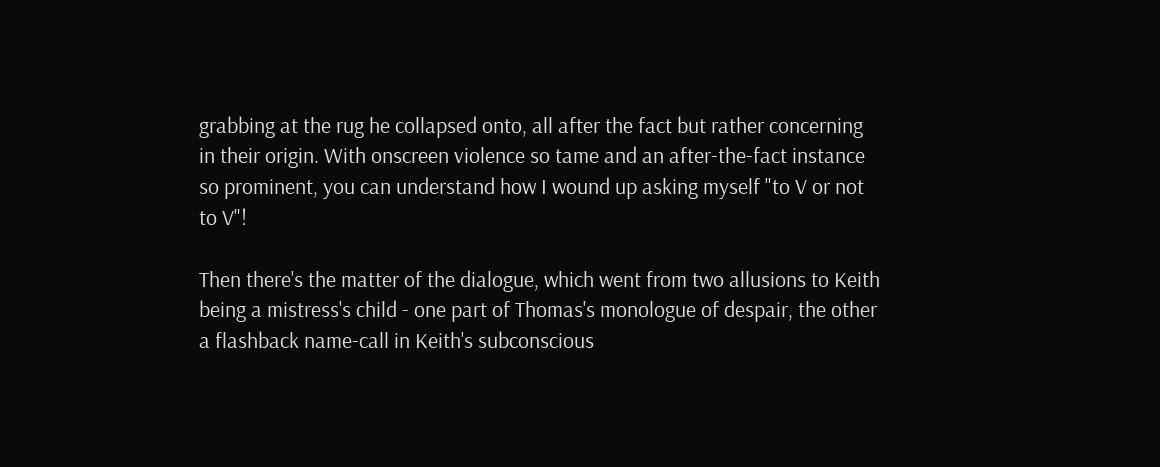grabbing at the rug he collapsed onto, all after the fact but rather concerning in their origin. With onscreen violence so tame and an after-the-fact instance so prominent, you can understand how I wound up asking myself "to V or not to V"!

Then there's the matter of the dialogue, which went from two allusions to Keith being a mistress's child - one part of Thomas's monologue of despair, the other a flashback name-call in Keith's subconscious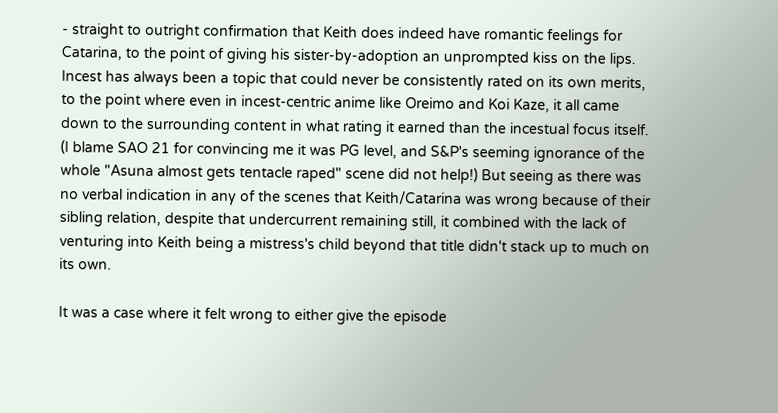- straight to outright confirmation that Keith does indeed have romantic feelings for Catarina, to the point of giving his sister-by-adoption an unprompted kiss on the lips. Incest has always been a topic that could never be consistently rated on its own merits, to the point where even in incest-centric anime like Oreimo and Koi Kaze, it all came down to the surrounding content in what rating it earned than the incestual focus itself. (I blame SAO 21 for convincing me it was PG level, and S&P's seeming ignorance of the whole "Asuna almost gets tentacle raped" scene did not help!) But seeing as there was no verbal indication in any of the scenes that Keith/Catarina was wrong because of their sibling relation, despite that undercurrent remaining still, it combined with the lack of venturing into Keith being a mistress's child beyond that title didn't stack up to much on its own.

It was a case where it felt wrong to either give the episode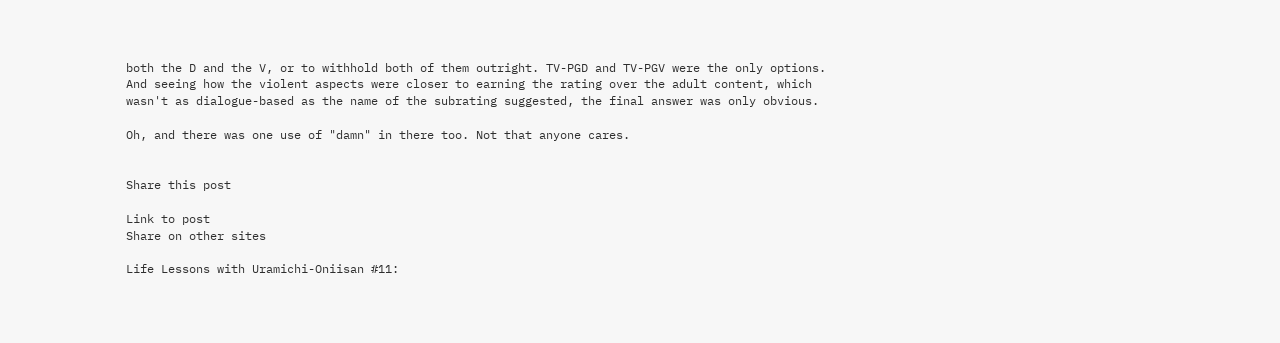both the D and the V, or to withhold both of them outright. TV-PGD and TV-PGV were the only options. And seeing how the violent aspects were closer to earning the rating over the adult content, which wasn't as dialogue-based as the name of the subrating suggested, the final answer was only obvious.

Oh, and there was one use of "damn" in there too. Not that anyone cares.


Share this post

Link to post
Share on other sites

Life Lessons with Uramichi-Oniisan #11: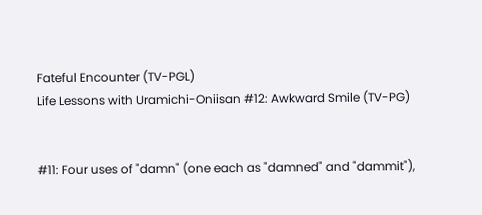Fateful Encounter (TV-PGL)
Life Lessons with Uramichi-Oniisan #12: Awkward Smile (TV-PG)


#11: Four uses of "damn" (one each as "damned" and "dammit"),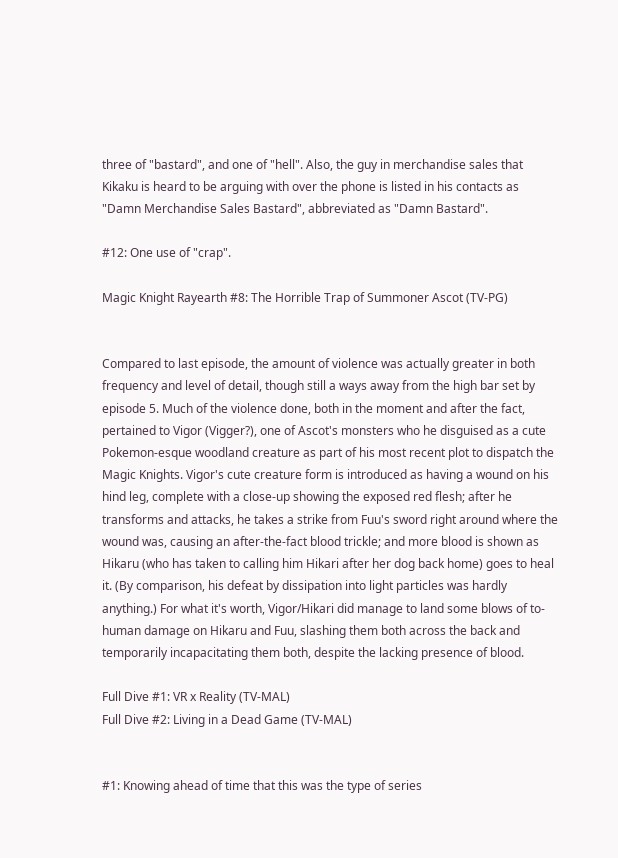three of "bastard", and one of "hell". Also, the guy in merchandise sales that Kikaku is heard to be arguing with over the phone is listed in his contacts as "Damn Merchandise Sales Bastard", abbreviated as "Damn Bastard".

#12: One use of "crap".

Magic Knight Rayearth #8: The Horrible Trap of Summoner Ascot (TV-PG)


Compared to last episode, the amount of violence was actually greater in both frequency and level of detail, though still a ways away from the high bar set by episode 5. Much of the violence done, both in the moment and after the fact, pertained to Vigor (Vigger?), one of Ascot's monsters who he disguised as a cute Pokemon-esque woodland creature as part of his most recent plot to dispatch the Magic Knights. Vigor's cute creature form is introduced as having a wound on his hind leg, complete with a close-up showing the exposed red flesh; after he transforms and attacks, he takes a strike from Fuu's sword right around where the wound was, causing an after-the-fact blood trickle; and more blood is shown as Hikaru (who has taken to calling him Hikari after her dog back home) goes to heal it. (By comparison, his defeat by dissipation into light particles was hardly anything.) For what it's worth, Vigor/Hikari did manage to land some blows of to-human damage on Hikaru and Fuu, slashing them both across the back and temporarily incapacitating them both, despite the lacking presence of blood.

Full Dive #1: VR x Reality (TV-MAL)
Full Dive #2: Living in a Dead Game (TV-MAL)


#1: Knowing ahead of time that this was the type of series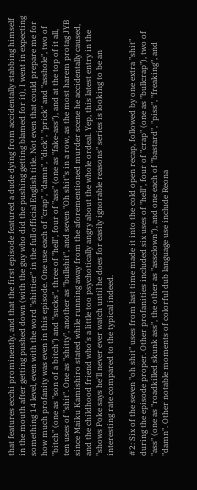that features ecchi prominently, and that the first episode featured a dude dying from accidentally stabbing himself in the mouth after getting pushed down (with the guy who did the pushing getting blamed for it), I went in expecting something 14 level, even with the word "shittier" in the full official English title. Not even that could prepare me for how much profanity was even in this episode. One use each of "crap", "damn", "dick", "prick" and "asshole", two of "bitch" (one as "son of a bitch") and "sucks", three of "hell", four of "ass" (one as "fake-ass"), and at the top of it all, ten uses of "shit". One as "shitty", another as "bullshit", and seven "Oh shit"s in a row, as the most harem protag JYB since Maiku Kamishiro stated while running away from the aforementioned murder scene he accidentally caused, and the childhood friend who's a little too psychotically angry about the whole ordeal. Yep, this latest entry in the "shows Poke says he'll never ever watch until he does for easily ignorable reasons" series is looking to be an interesting rate compared to the typical indeed.

#2: Six of the seven "oh shit" uses from last time made it into the cold open recap, followed by one extra "shit" during the episode proper. Other profanities included six uses of "hell", four of "crap" (one as "bullcrap"), two of "ass" (one as "roadkilled skunk ass", the other as "assclown"), and one each of "bastard", "piss", "freaking", and "damn". Other notable moments of colorful dub language use include Reona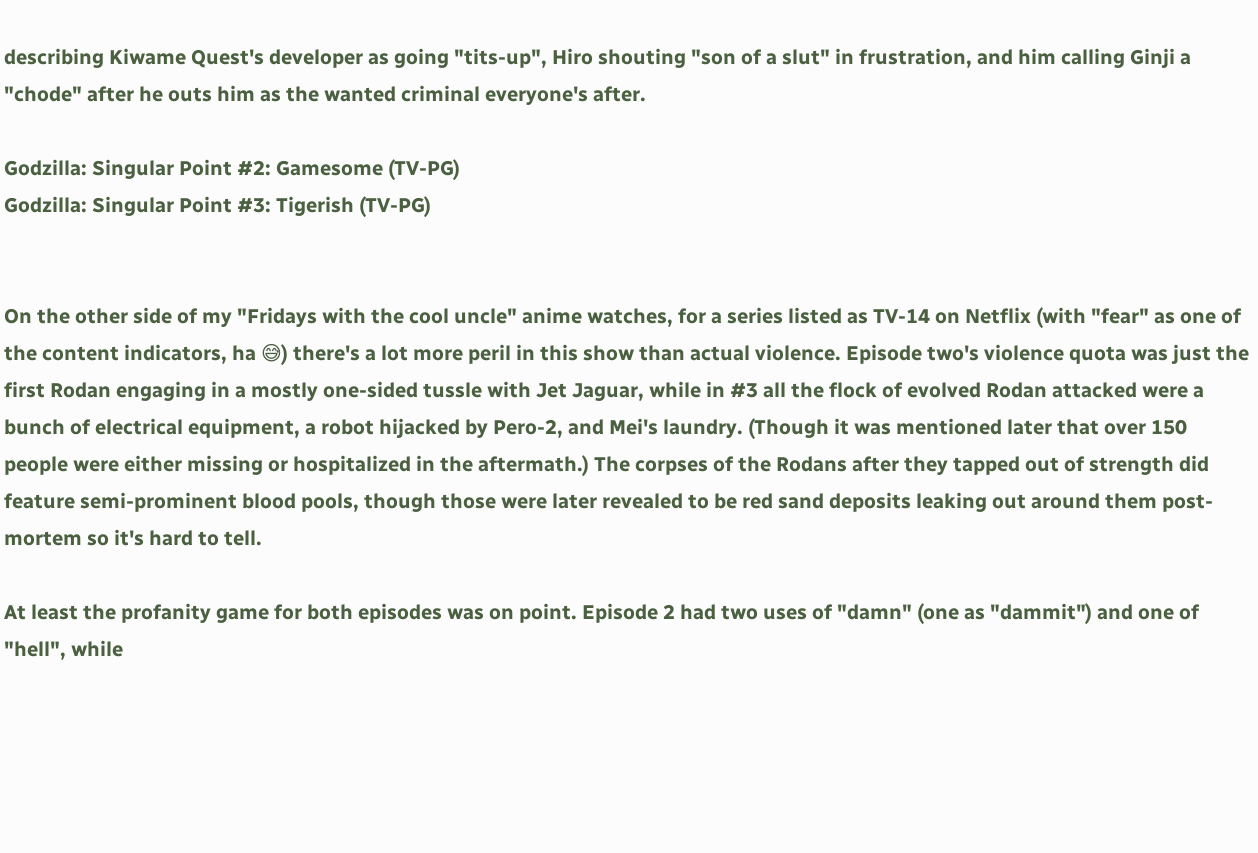describing Kiwame Quest's developer as going "tits-up", Hiro shouting "son of a slut" in frustration, and him calling Ginji a "chode" after he outs him as the wanted criminal everyone's after.

Godzilla: Singular Point #2: Gamesome (TV-PG)
Godzilla: Singular Point #3: Tigerish (TV-PG)


On the other side of my "Fridays with the cool uncle" anime watches, for a series listed as TV-14 on Netflix (with "fear" as one of the content indicators, ha 😅) there's a lot more peril in this show than actual violence. Episode two's violence quota was just the first Rodan engaging in a mostly one-sided tussle with Jet Jaguar, while in #3 all the flock of evolved Rodan attacked were a bunch of electrical equipment, a robot hijacked by Pero-2, and Mei's laundry. (Though it was mentioned later that over 150 people were either missing or hospitalized in the aftermath.) The corpses of the Rodans after they tapped out of strength did feature semi-prominent blood pools, though those were later revealed to be red sand deposits leaking out around them post-mortem so it's hard to tell.

At least the profanity game for both episodes was on point. Episode 2 had two uses of "damn" (one as "dammit") and one of "hell", while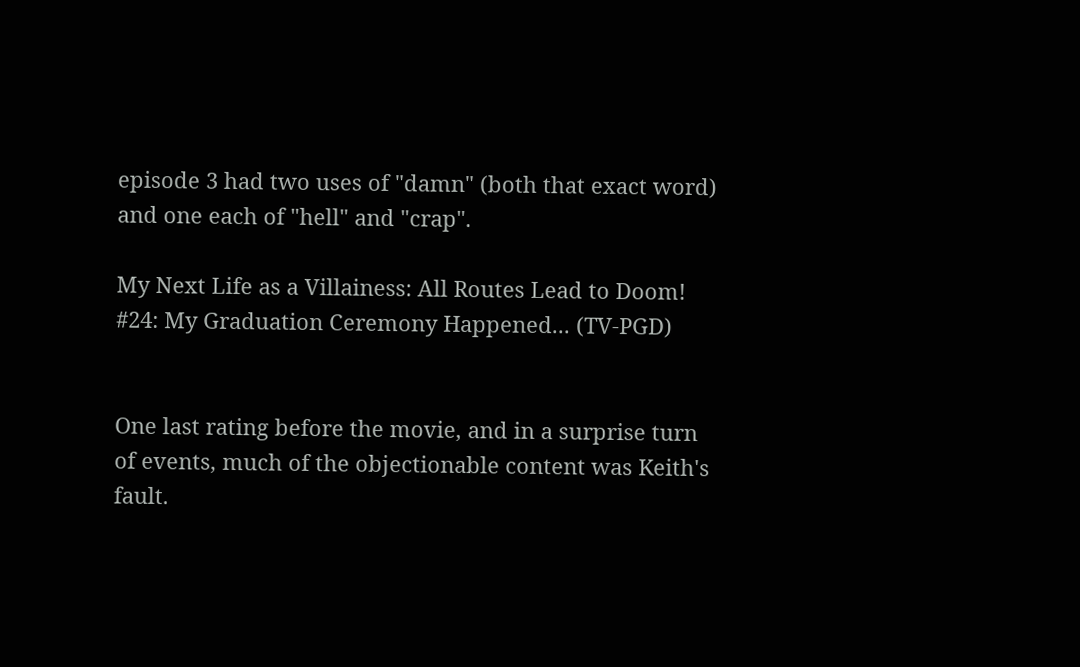episode 3 had two uses of "damn" (both that exact word) and one each of "hell" and "crap".

My Next Life as a Villainess: All Routes Lead to Doom! #24: My Graduation Ceremony Happened... (TV-PGD)


One last rating before the movie, and in a surprise turn of events, much of the objectionable content was Keith's fault.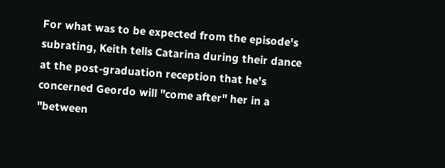For what was to be expected from the episode's subrating, Keith tells Catarina during their dance at the post-graduation reception that he's concerned Geordo will "come after" her in a "between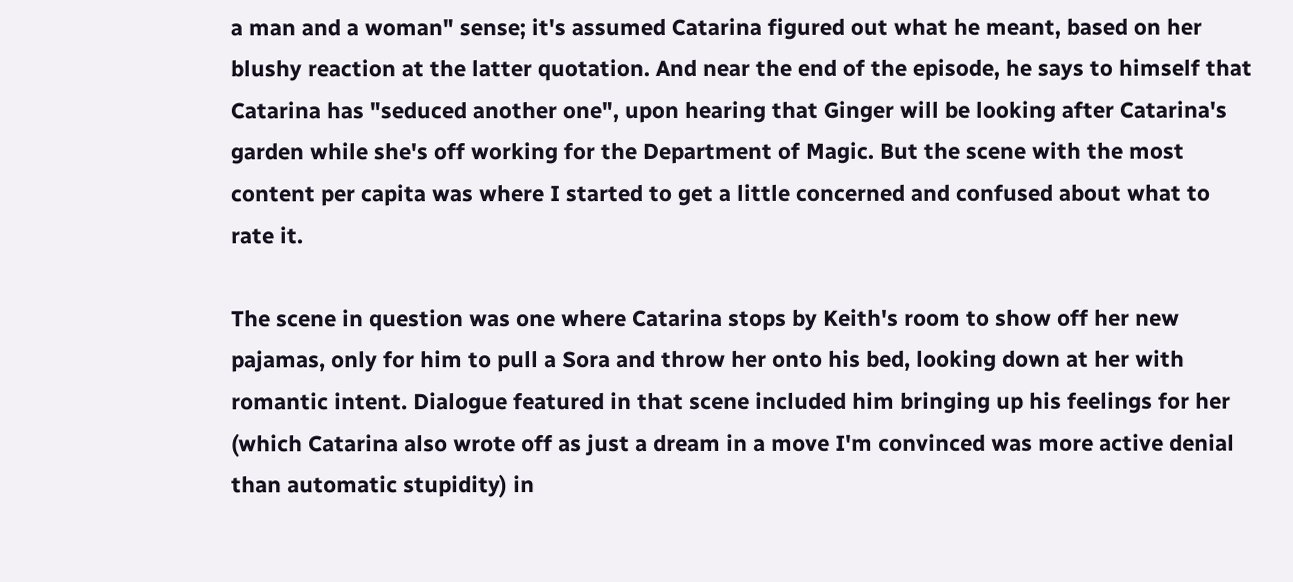a man and a woman" sense; it's assumed Catarina figured out what he meant, based on her blushy reaction at the latter quotation. And near the end of the episode, he says to himself that Catarina has "seduced another one", upon hearing that Ginger will be looking after Catarina's garden while she's off working for the Department of Magic. But the scene with the most content per capita was where I started to get a little concerned and confused about what to rate it.

The scene in question was one where Catarina stops by Keith's room to show off her new pajamas, only for him to pull a Sora and throw her onto his bed, looking down at her with romantic intent. Dialogue featured in that scene included him bringing up his feelings for her (which Catarina also wrote off as just a dream in a move I'm convinced was more active denial than automatic stupidity) in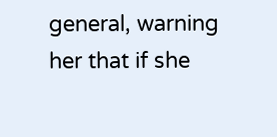general, warning her that if she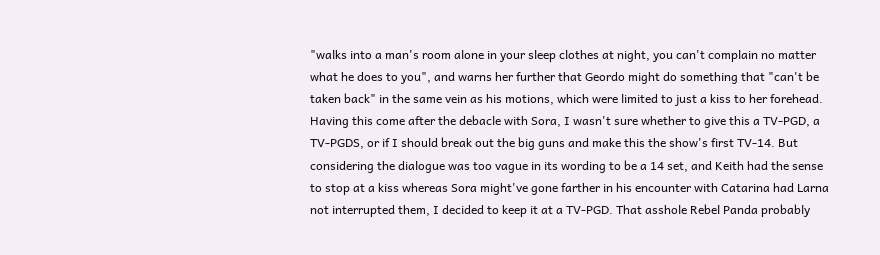"walks into a man's room alone in your sleep clothes at night, you can't complain no matter what he does to you", and warns her further that Geordo might do something that "can't be taken back" in the same vein as his motions, which were limited to just a kiss to her forehead. Having this come after the debacle with Sora, I wasn't sure whether to give this a TV-PGD, a TV-PGDS, or if I should break out the big guns and make this the show's first TV-14. But considering the dialogue was too vague in its wording to be a 14 set, and Keith had the sense to stop at a kiss whereas Sora might've gone farther in his encounter with Catarina had Larna not interrupted them, I decided to keep it at a TV-PGD. That asshole Rebel Panda probably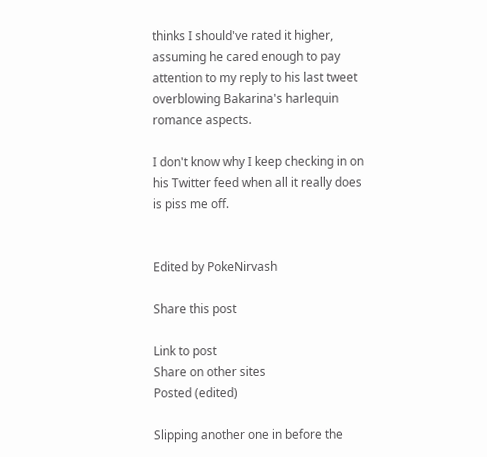thinks I should've rated it higher, assuming he cared enough to pay attention to my reply to his last tweet overblowing Bakarina's harlequin romance aspects.

I don't know why I keep checking in on his Twitter feed when all it really does is piss me off.


Edited by PokeNirvash

Share this post

Link to post
Share on other sites
Posted (edited)

Slipping another one in before the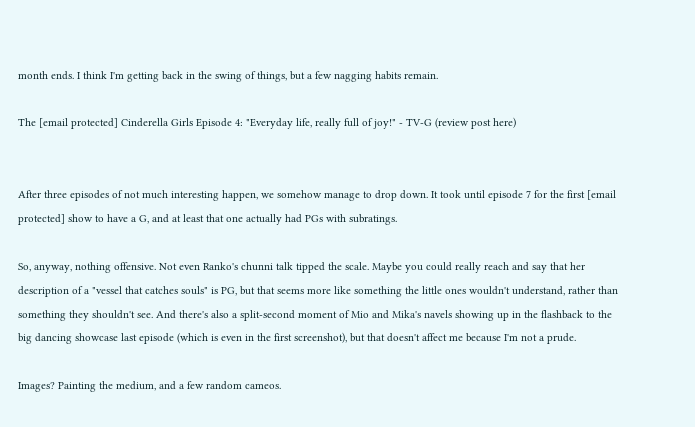month ends. I think I'm getting back in the swing of things, but a few nagging habits remain.

The [email protected] Cinderella Girls Episode 4: "Everyday life, really full of joy!" - TV-G (review post here)


After three episodes of not much interesting happen, we somehow manage to drop down. It took until episode 7 for the first [email protected] show to have a G, and at least that one actually had PGs with subratings.

So, anyway, nothing offensive. Not even Ranko's chunni talk tipped the scale. Maybe you could really reach and say that her description of a "vessel that catches souls" is PG, but that seems more like something the little ones wouldn't understand, rather than something they shouldn't see. And there's also a split-second moment of Mio and Mika's navels showing up in the flashback to the big dancing showcase last episode (which is even in the first screenshot), but that doesn't affect me because I'm not a prude.

Images? Painting the medium, and a few random cameos.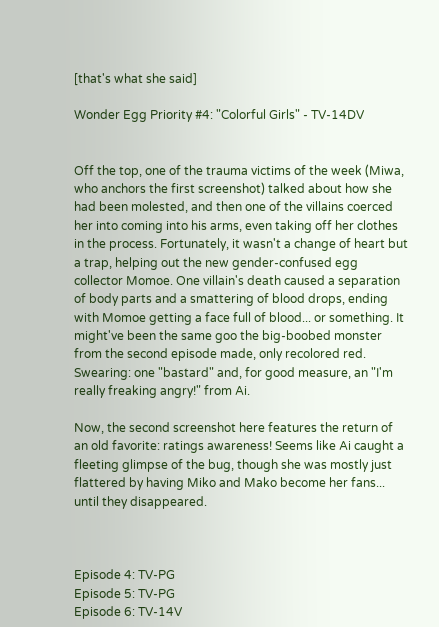[that's what she said]

Wonder Egg Priority #4: "Colorful Girls" - TV-14DV


Off the top, one of the trauma victims of the week (Miwa, who anchors the first screenshot) talked about how she had been molested, and then one of the villains coerced her into coming into his arms, even taking off her clothes in the process. Fortunately, it wasn't a change of heart but a trap, helping out the new gender-confused egg collector Momoe. One villain's death caused a separation of body parts and a smattering of blood drops, ending with Momoe getting a face full of blood... or something. It might've been the same goo the big-boobed monster from the second episode made, only recolored red. Swearing: one "bastard" and, for good measure, an "I'm really freaking angry!" from Ai.

Now, the second screenshot here features the return of an old favorite: ratings awareness! Seems like Ai caught a fleeting glimpse of the bug, though she was mostly just flattered by having Miko and Mako become her fans... until they disappeared.



Episode 4: TV-PG
Episode 5: TV-PG
Episode 6: TV-14V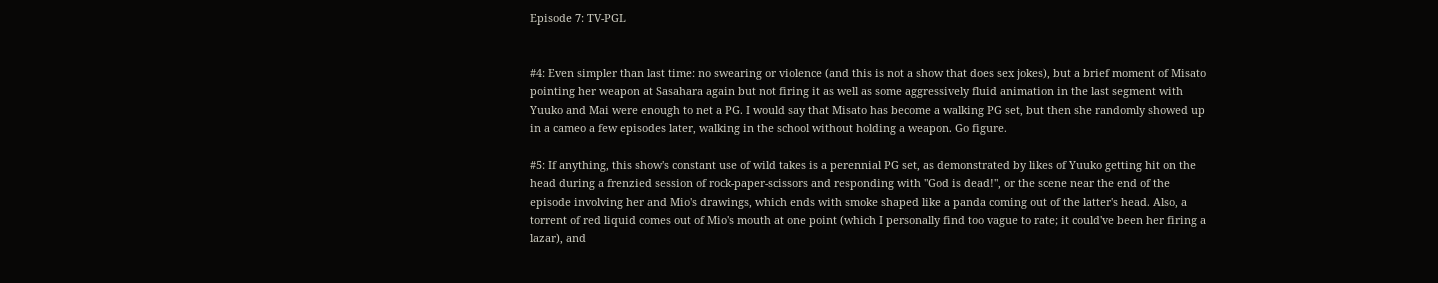Episode 7: TV-PGL


#4: Even simpler than last time: no swearing or violence (and this is not a show that does sex jokes), but a brief moment of Misato pointing her weapon at Sasahara again but not firing it as well as some aggressively fluid animation in the last segment with Yuuko and Mai were enough to net a PG. I would say that Misato has become a walking PG set, but then she randomly showed up in a cameo a few episodes later, walking in the school without holding a weapon. Go figure.

#5: If anything, this show's constant use of wild takes is a perennial PG set, as demonstrated by likes of Yuuko getting hit on the head during a frenzied session of rock-paper-scissors and responding with "God is dead!", or the scene near the end of the episode involving her and Mio's drawings, which ends with smoke shaped like a panda coming out of the latter's head. Also, a torrent of red liquid comes out of Mio's mouth at one point (which I personally find too vague to rate; it could've been her firing a lazar), and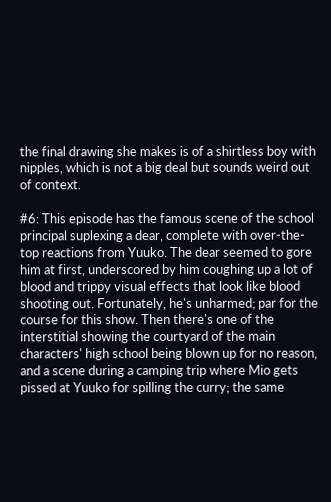the final drawing she makes is of a shirtless boy with nipples, which is not a big deal but sounds weird out of context.

#6: This episode has the famous scene of the school principal suplexing a dear, complete with over-the-top reactions from Yuuko. The dear seemed to gore him at first, underscored by him coughing up a lot of blood and trippy visual effects that look like blood shooting out. Fortunately, he's unharmed; par for the course for this show. Then there's one of the interstitial showing the courtyard of the main characters' high school being blown up for no reason, and a scene during a camping trip where Mio gets pissed at Yuuko for spilling the curry; the same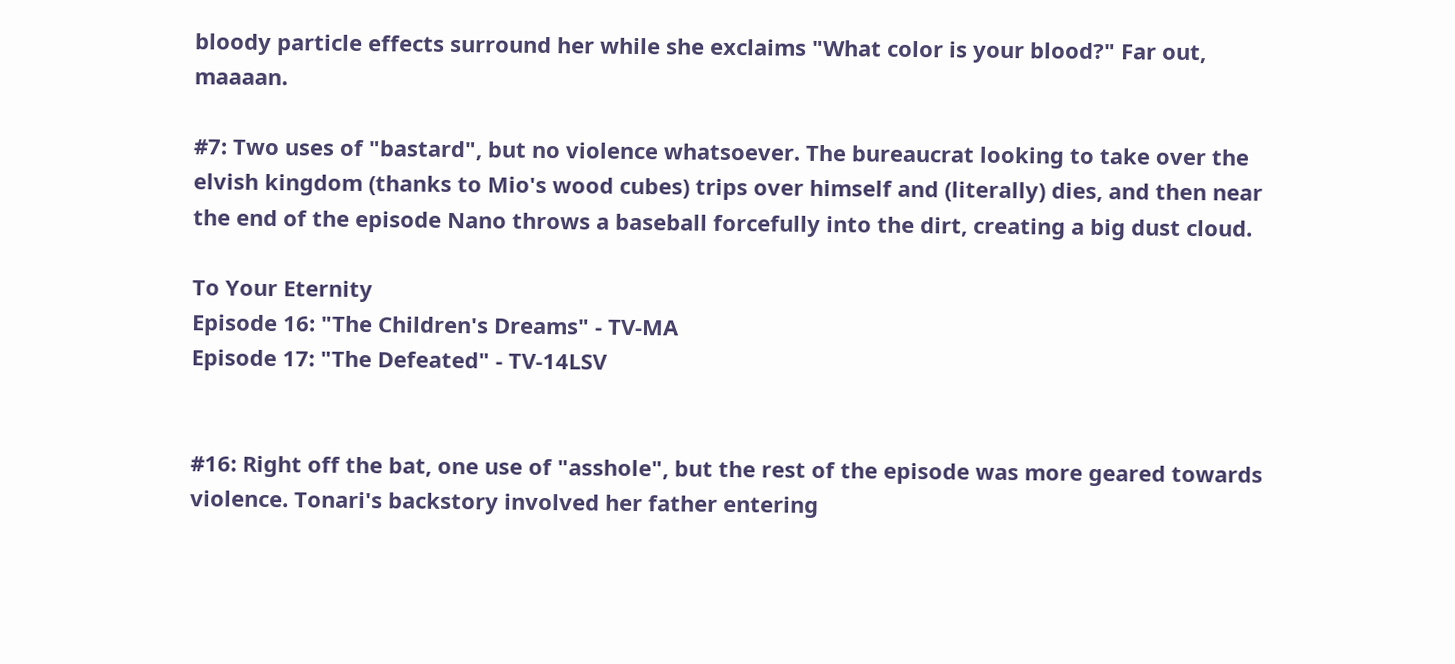bloody particle effects surround her while she exclaims "What color is your blood?" Far out, maaaan.

#7: Two uses of "bastard", but no violence whatsoever. The bureaucrat looking to take over the elvish kingdom (thanks to Mio's wood cubes) trips over himself and (literally) dies, and then near the end of the episode Nano throws a baseball forcefully into the dirt, creating a big dust cloud.

To Your Eternity
Episode 16: "The Children's Dreams" - TV-MA
Episode 17: "The Defeated" - TV-14LSV


#16: Right off the bat, one use of "asshole", but the rest of the episode was more geared towards violence. Tonari's backstory involved her father entering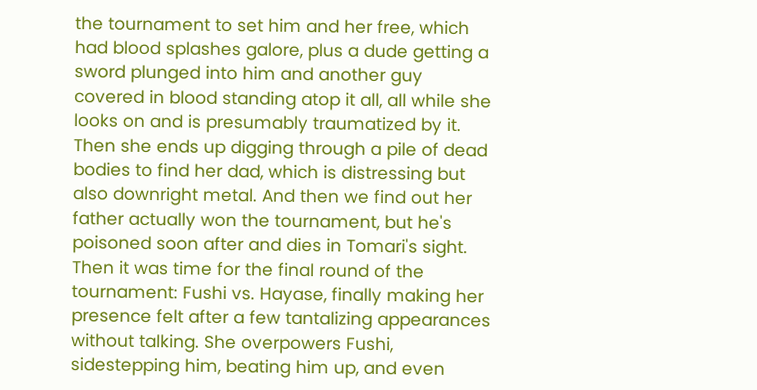the tournament to set him and her free, which had blood splashes galore, plus a dude getting a sword plunged into him and another guy covered in blood standing atop it all, all while she looks on and is presumably traumatized by it. Then she ends up digging through a pile of dead bodies to find her dad, which is distressing but also downright metal. And then we find out her father actually won the tournament, but he's poisoned soon after and dies in Tomari's sight. Then it was time for the final round of the tournament: Fushi vs. Hayase, finally making her presence felt after a few tantalizing appearances without talking. She overpowers Fushi, sidestepping him, beating him up, and even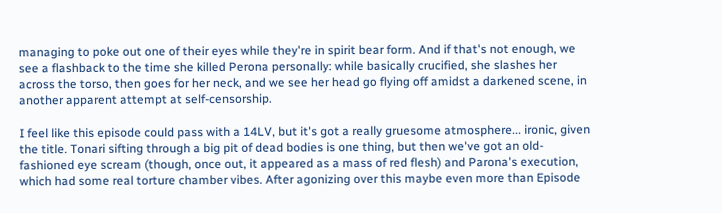managing to poke out one of their eyes while they're in spirit bear form. And if that's not enough, we see a flashback to the time she killed Perona personally: while basically crucified, she slashes her across the torso, then goes for her neck, and we see her head go flying off amidst a darkened scene, in another apparent attempt at self-censorship.

I feel like this episode could pass with a 14LV, but it's got a really gruesome atmosphere... ironic, given the title. Tonari sifting through a big pit of dead bodies is one thing, but then we've got an old-fashioned eye scream (though, once out, it appeared as a mass of red flesh) and Parona's execution, which had some real torture chamber vibes. After agonizing over this maybe even more than Episode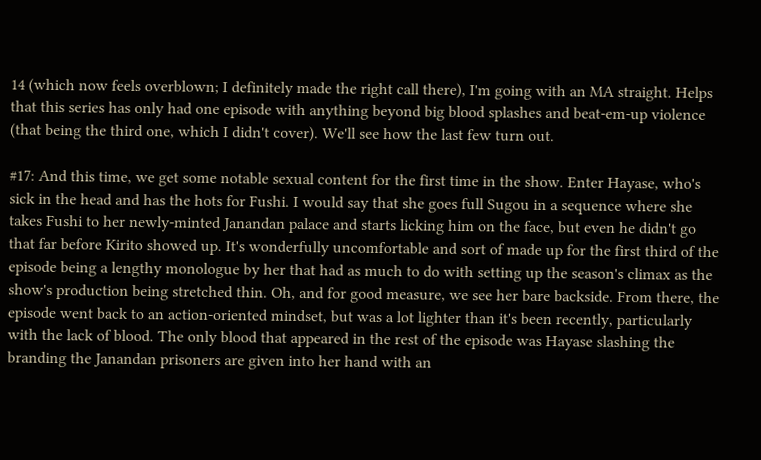14 (which now feels overblown; I definitely made the right call there), I'm going with an MA straight. Helps that this series has only had one episode with anything beyond big blood splashes and beat-em-up violence (that being the third one, which I didn't cover). We'll see how the last few turn out.

#17: And this time, we get some notable sexual content for the first time in the show. Enter Hayase, who's sick in the head and has the hots for Fushi. I would say that she goes full Sugou in a sequence where she takes Fushi to her newly-minted Janandan palace and starts licking him on the face, but even he didn't go that far before Kirito showed up. It's wonderfully uncomfortable and sort of made up for the first third of the episode being a lengthy monologue by her that had as much to do with setting up the season's climax as the show's production being stretched thin. Oh, and for good measure, we see her bare backside. From there, the episode went back to an action-oriented mindset, but was a lot lighter than it's been recently, particularly with the lack of blood. The only blood that appeared in the rest of the episode was Hayase slashing the branding the Janandan prisoners are given into her hand with an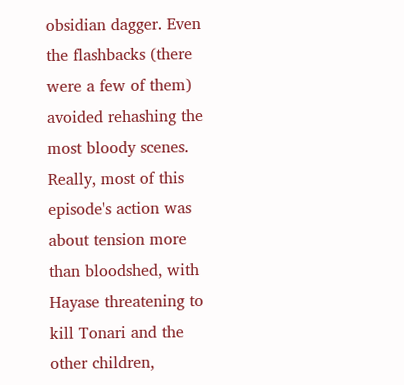obsidian dagger. Even the flashbacks (there were a few of them) avoided rehashing the most bloody scenes. Really, most of this episode's action was about tension more than bloodshed, with Hayase threatening to kill Tonari and the other children,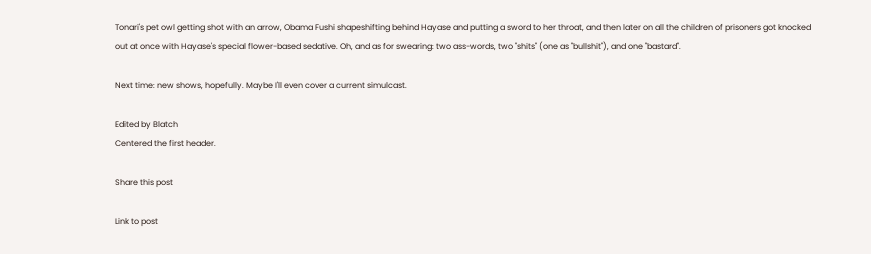Tonari's pet owl getting shot with an arrow, Obama Fushi shapeshifting behind Hayase and putting a sword to her throat, and then later on all the children of prisoners got knocked out at once with Hayase's special flower-based sedative. Oh, and as for swearing: two ass-words, two "shits" (one as "bullshit"), and one "bastard".

Next time: new shows, hopefully. Maybe I'll even cover a current simulcast.

Edited by Blatch
Centered the first header.

Share this post

Link to post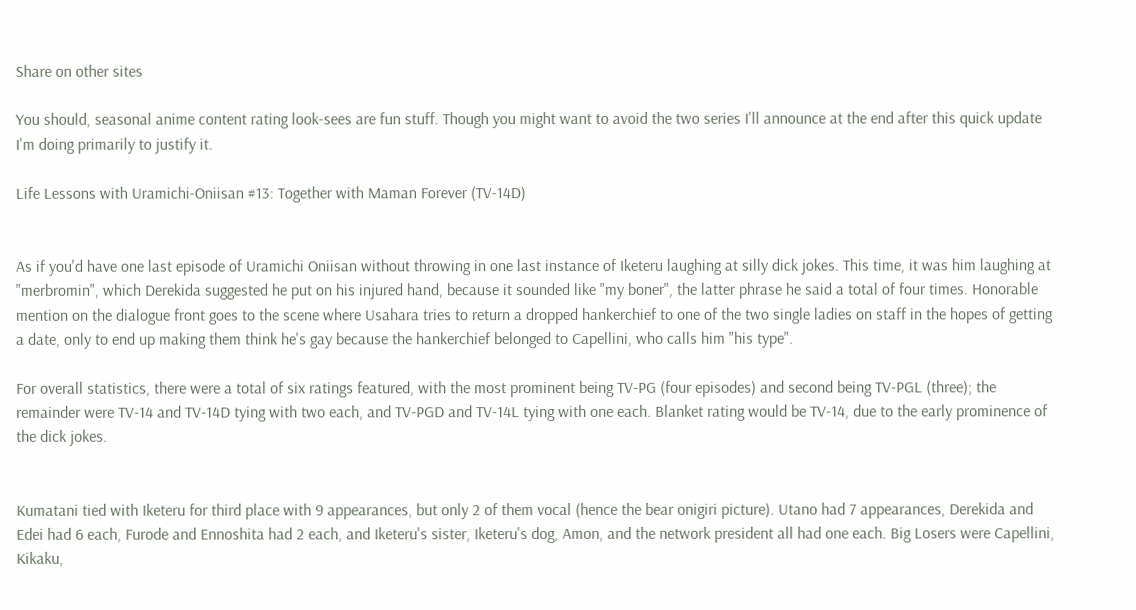Share on other sites

You should, seasonal anime content rating look-sees are fun stuff. Though you might want to avoid the two series I'll announce at the end after this quick update I'm doing primarily to justify it.

Life Lessons with Uramichi-Oniisan #13: Together with Maman Forever (TV-14D)


As if you'd have one last episode of Uramichi Oniisan without throwing in one last instance of Iketeru laughing at silly dick jokes. This time, it was him laughing at "merbromin", which Derekida suggested he put on his injured hand, because it sounded like "my boner", the latter phrase he said a total of four times. Honorable mention on the dialogue front goes to the scene where Usahara tries to return a dropped hankerchief to one of the two single ladies on staff in the hopes of getting a date, only to end up making them think he's gay because the hankerchief belonged to Capellini, who calls him "his type".

For overall statistics, there were a total of six ratings featured, with the most prominent being TV-PG (four episodes) and second being TV-PGL (three); the remainder were TV-14 and TV-14D tying with two each, and TV-PGD and TV-14L tying with one each. Blanket rating would be TV-14, due to the early prominence of the dick jokes.


Kumatani tied with Iketeru for third place with 9 appearances, but only 2 of them vocal (hence the bear onigiri picture). Utano had 7 appearances, Derekida and Edei had 6 each, Furode and Ennoshita had 2 each, and Iketeru's sister, Iketeru's dog, Amon, and the network president all had one each. Big Losers were Capellini, Kikaku,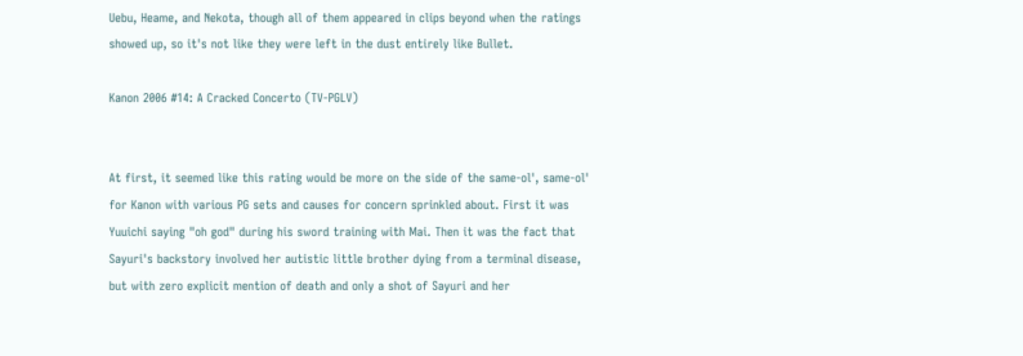Uebu, Heame, and Nekota, though all of them appeared in clips beyond when the ratings showed up, so it's not like they were left in the dust entirely like Bullet.

Kanon 2006 #14: A Cracked Concerto (TV-PGLV)


At first, it seemed like this rating would be more on the side of the same-ol', same-ol' for Kanon with various PG sets and causes for concern sprinkled about. First it was Yuuichi saying "oh god" during his sword training with Mai. Then it was the fact that Sayuri's backstory involved her autistic little brother dying from a terminal disease, but with zero explicit mention of death and only a shot of Sayuri and her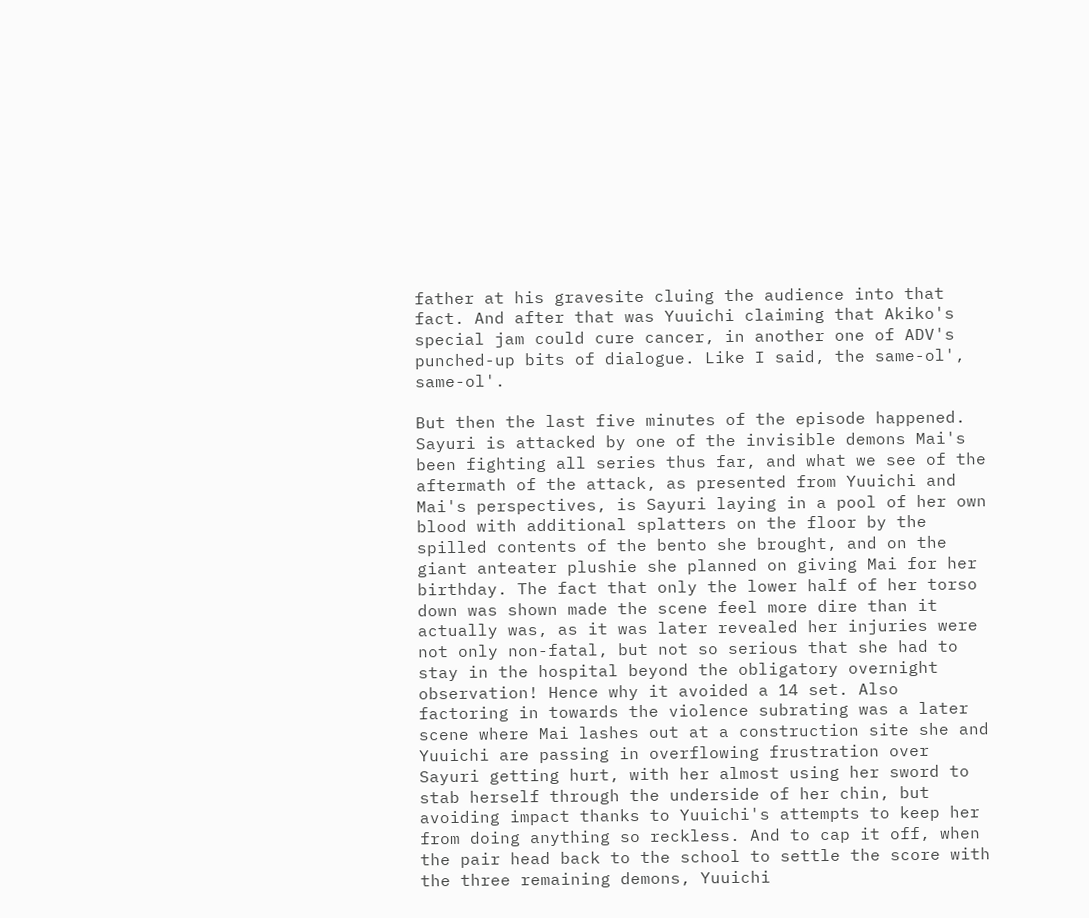father at his gravesite cluing the audience into that fact. And after that was Yuuichi claiming that Akiko's special jam could cure cancer, in another one of ADV's punched-up bits of dialogue. Like I said, the same-ol', same-ol'.

But then the last five minutes of the episode happened. Sayuri is attacked by one of the invisible demons Mai's been fighting all series thus far, and what we see of the aftermath of the attack, as presented from Yuuichi and Mai's perspectives, is Sayuri laying in a pool of her own blood with additional splatters on the floor by the spilled contents of the bento she brought, and on the giant anteater plushie she planned on giving Mai for her birthday. The fact that only the lower half of her torso down was shown made the scene feel more dire than it actually was, as it was later revealed her injuries were not only non-fatal, but not so serious that she had to stay in the hospital beyond the obligatory overnight observation! Hence why it avoided a 14 set. Also factoring in towards the violence subrating was a later scene where Mai lashes out at a construction site she and Yuuichi are passing in overflowing frustration over Sayuri getting hurt, with her almost using her sword to stab herself through the underside of her chin, but avoiding impact thanks to Yuuichi's attempts to keep her from doing anything so reckless. And to cap it off, when the pair head back to the school to settle the score with the three remaining demons, Yuuichi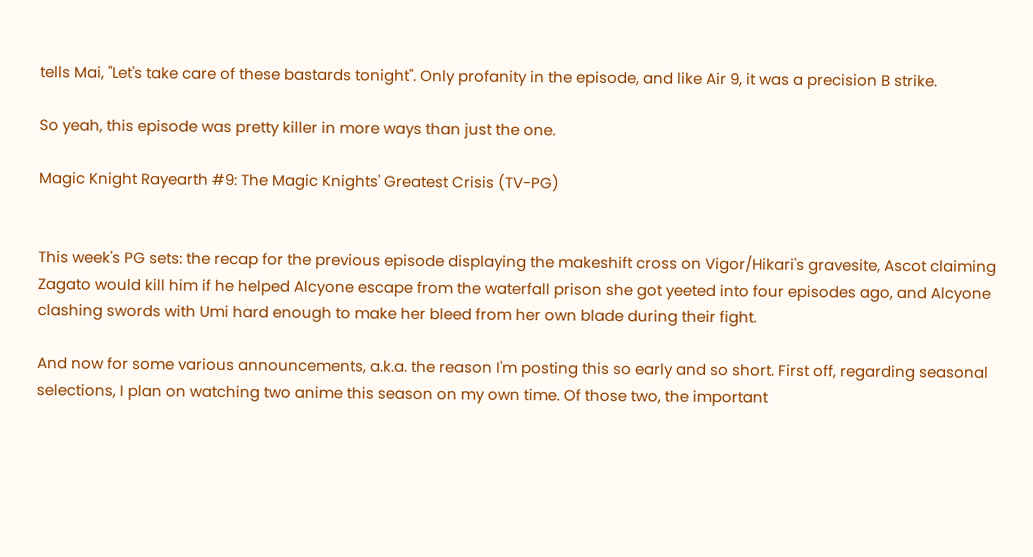tells Mai, "Let's take care of these bastards tonight". Only profanity in the episode, and like Air 9, it was a precision B strike.

So yeah, this episode was pretty killer in more ways than just the one.

Magic Knight Rayearth #9: The Magic Knights' Greatest Crisis (TV-PG)


This week's PG sets: the recap for the previous episode displaying the makeshift cross on Vigor/Hikari's gravesite, Ascot claiming Zagato would kill him if he helped Alcyone escape from the waterfall prison she got yeeted into four episodes ago, and Alcyone clashing swords with Umi hard enough to make her bleed from her own blade during their fight.

And now for some various announcements, a.k.a. the reason I'm posting this so early and so short. First off, regarding seasonal selections, I plan on watching two anime this season on my own time. Of those two, the important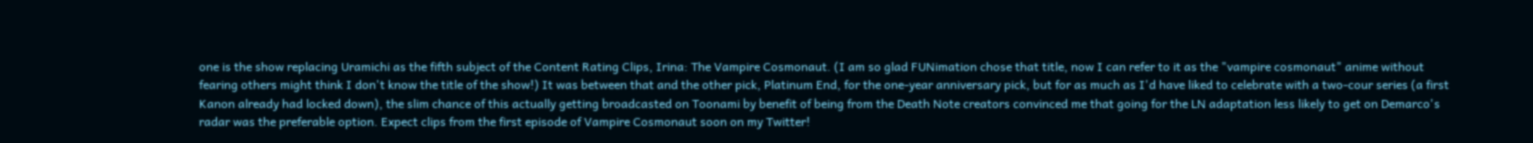one is the show replacing Uramichi as the fifth subject of the Content Rating Clips, Irina: The Vampire Cosmonaut. (I am so glad FUNimation chose that title, now I can refer to it as the "vampire cosmonaut" anime without fearing others might think I don't know the title of the show!) It was between that and the other pick, Platinum End, for the one-year anniversary pick, but for as much as I'd have liked to celebrate with a two-cour series (a first Kanon already had locked down), the slim chance of this actually getting broadcasted on Toonami by benefit of being from the Death Note creators convinced me that going for the LN adaptation less likely to get on Demarco's radar was the preferable option. Expect clips from the first episode of Vampire Cosmonaut soon on my Twitter!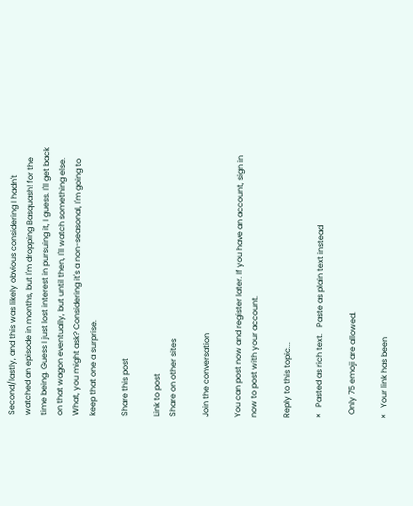Second/lastly, and this was likely obvious considering I hadn't watched an episode in months, but I'm dropping Basquash! for the time being. Guess I just lost interest in pursuing it, I guess. I'll get back on that wagon eventually, but until then, I'll watch something else. What, you might ask? Considering it's a non-seasonal, I'm going to keep that one a surprise.

Share this post

Link to post
Share on other sites

Join the conversation

You can post now and register later. If you have an account, sign in now to post with your account.

Reply to this topic...

×   Pasted as rich text.   Paste as plain text instead

  Only 75 emoji are allowed.

×   Your link has been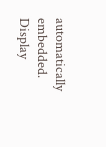automatically embedded.   Display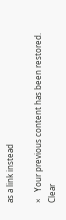as a link instead

×   Your previous content has been restored.   Clear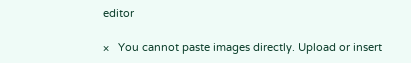editor

×   You cannot paste images directly. Upload or insert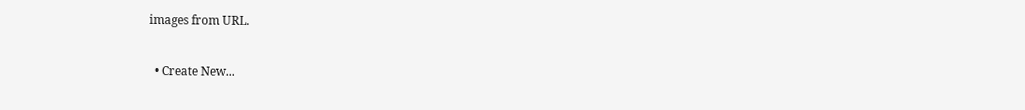images from URL.

  • Create New...